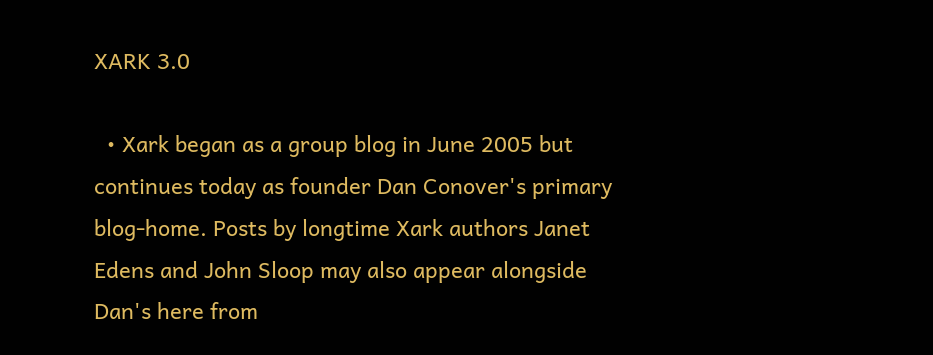XARK 3.0

  • Xark began as a group blog in June 2005 but continues today as founder Dan Conover's primary blog-home. Posts by longtime Xark authors Janet Edens and John Sloop may also appear alongside Dan's here from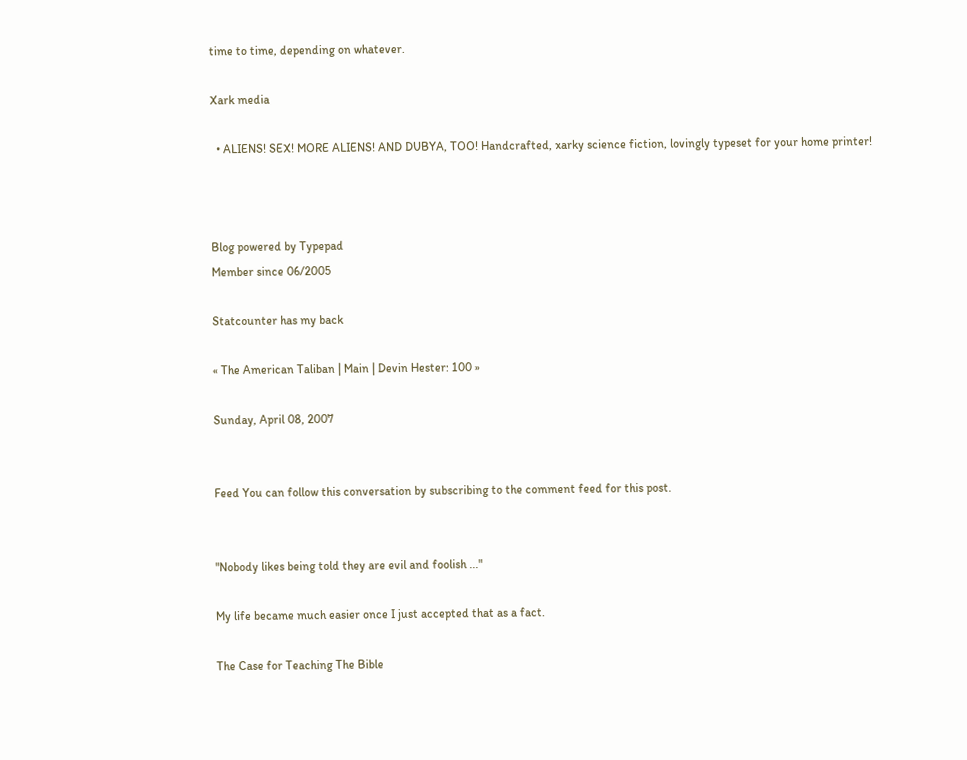time to time, depending on whatever.

Xark media

  • ALIENS! SEX! MORE ALIENS! AND DUBYA, TOO! Handcrafted, xarky science fiction, lovingly typeset for your home printer!



Blog powered by Typepad
Member since 06/2005

Statcounter has my back

« The American Taliban | Main | Devin Hester: 100 »

Sunday, April 08, 2007


Feed You can follow this conversation by subscribing to the comment feed for this post.


"Nobody likes being told they are evil and foolish ..."

My life became much easier once I just accepted that as a fact.

The Case for Teaching The Bible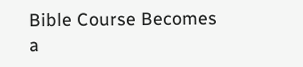Bible Course Becomes a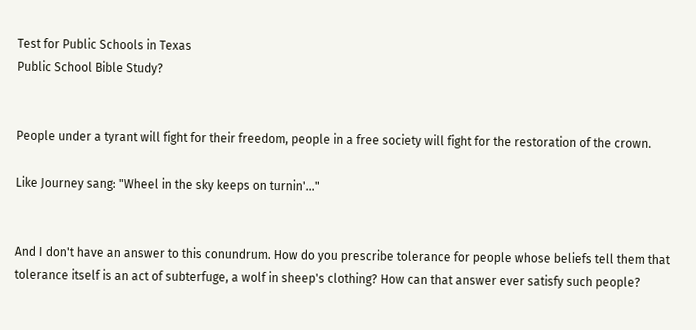Test for Public Schools in Texas
Public School Bible Study?


People under a tyrant will fight for their freedom, people in a free society will fight for the restoration of the crown.

Like Journey sang: "Wheel in the sky keeps on turnin'..."


And I don't have an answer to this conundrum. How do you prescribe tolerance for people whose beliefs tell them that tolerance itself is an act of subterfuge, a wolf in sheep's clothing? How can that answer ever satisfy such people?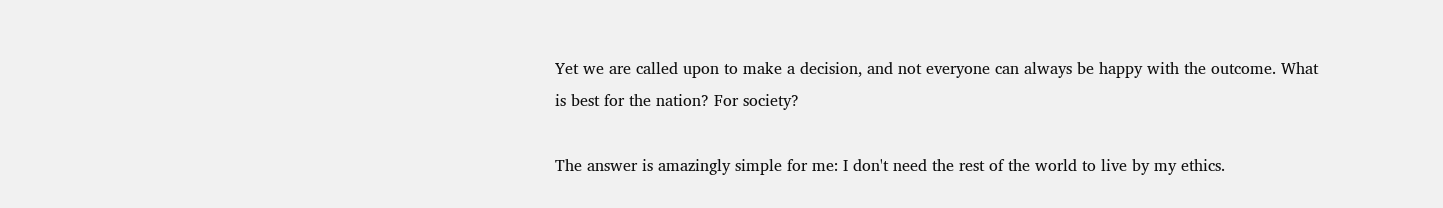Yet we are called upon to make a decision, and not everyone can always be happy with the outcome. What is best for the nation? For society?

The answer is amazingly simple for me: I don't need the rest of the world to live by my ethics.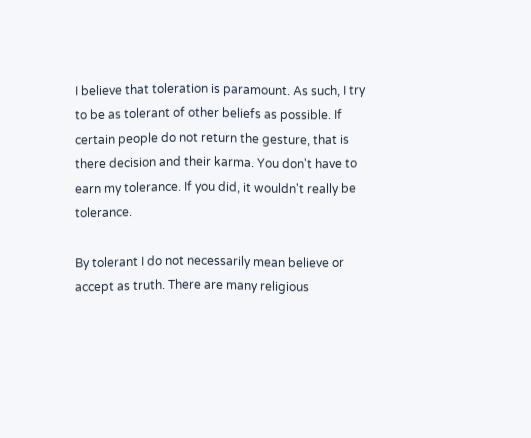I believe that toleration is paramount. As such, I try to be as tolerant of other beliefs as possible. If certain people do not return the gesture, that is there decision and their karma. You don't have to earn my tolerance. If you did, it wouldn't really be tolerance.

By tolerant I do not necessarily mean believe or accept as truth. There are many religious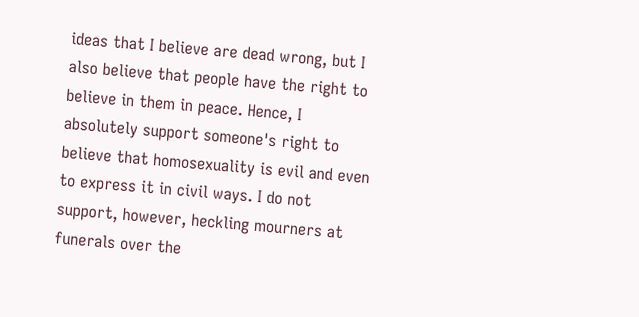ideas that I believe are dead wrong, but I also believe that people have the right to believe in them in peace. Hence, I absolutely support someone's right to believe that homosexuality is evil and even to express it in civil ways. I do not support, however, heckling mourners at funerals over the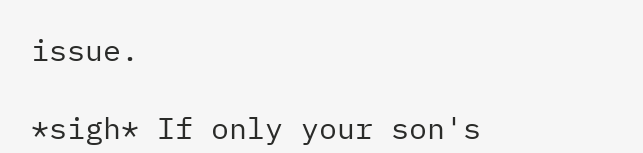issue.

*sigh* If only your son's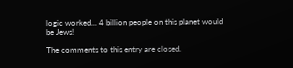logic worked... 4 billion people on this planet would be Jews!

The comments to this entry are closed.